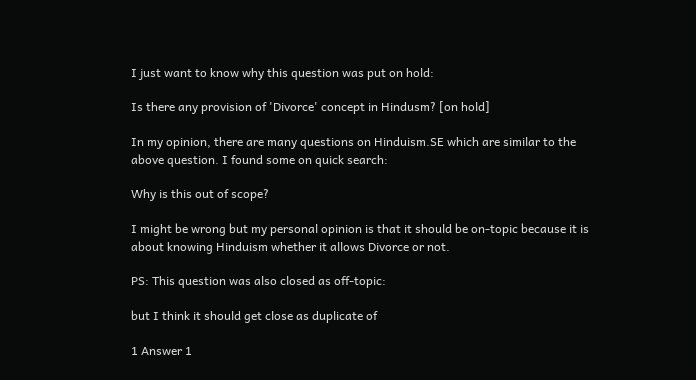I just want to know why this question was put on hold:

Is there any provision of 'Divorce' concept in Hindusm? [on hold]

In my opinion, there are many questions on Hinduism.SE which are similar to the above question. I found some on quick search:

Why is this out of scope?

I might be wrong but my personal opinion is that it should be on-topic because it is about knowing Hinduism whether it allows Divorce or not.

PS: This question was also closed as off-topic:

but I think it should get close as duplicate of

1 Answer 1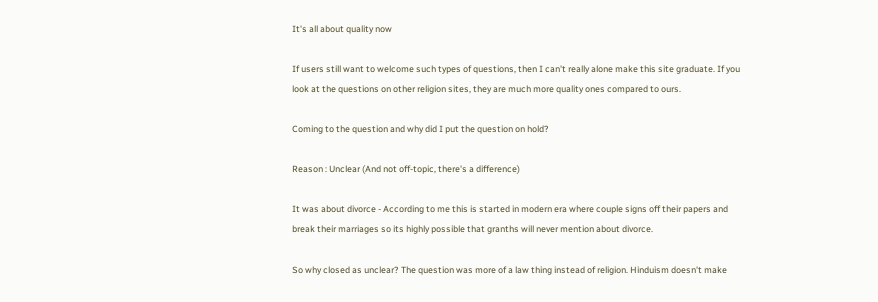It's all about quality now

If users still want to welcome such types of questions, then I can't really alone make this site graduate. If you look at the questions on other religion sites, they are much more quality ones compared to ours.

Coming to the question and why did I put the question on hold?

Reason : Unclear (And not off-topic, there's a difference)

It was about divorce - According to me this is started in modern era where couple signs off their papers and break their marriages so its highly possible that granths will never mention about divorce.

So why closed as unclear? The question was more of a law thing instead of religion. Hinduism doesn't make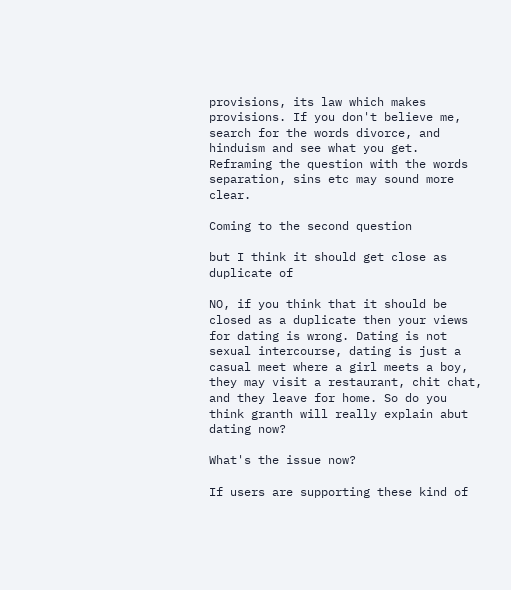provisions, its law which makes provisions. If you don't believe me, search for the words divorce, and hinduism and see what you get. Reframing the question with the words separation, sins etc may sound more clear.

Coming to the second question

but I think it should get close as duplicate of

NO, if you think that it should be closed as a duplicate then your views for dating is wrong. Dating is not sexual intercourse, dating is just a casual meet where a girl meets a boy, they may visit a restaurant, chit chat, and they leave for home. So do you think granth will really explain abut dating now?

What's the issue now?

If users are supporting these kind of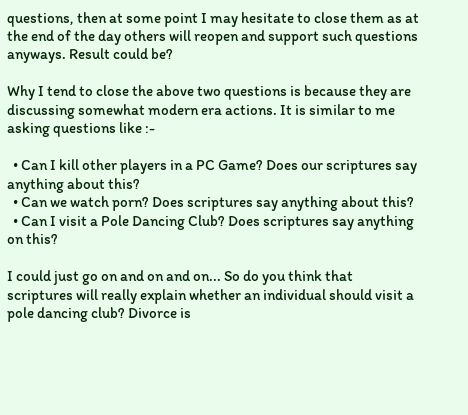questions, then at some point I may hesitate to close them as at the end of the day others will reopen and support such questions anyways. Result could be?

Why I tend to close the above two questions is because they are discussing somewhat modern era actions. It is similar to me asking questions like :-

  • Can I kill other players in a PC Game? Does our scriptures say anything about this?
  • Can we watch porn? Does scriptures say anything about this?
  • Can I visit a Pole Dancing Club? Does scriptures say anything on this?

I could just go on and on and on... So do you think that scriptures will really explain whether an individual should visit a pole dancing club? Divorce is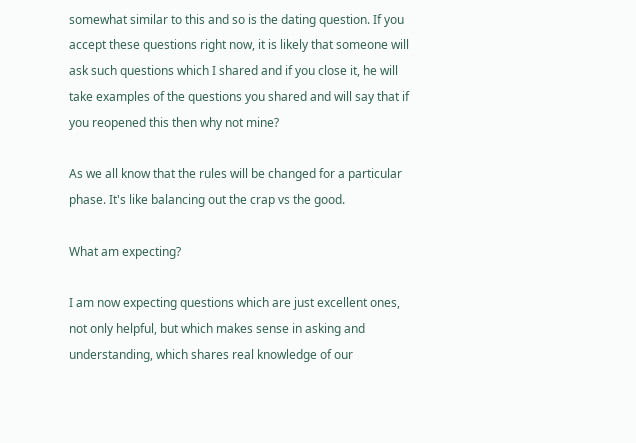somewhat similar to this and so is the dating question. If you accept these questions right now, it is likely that someone will ask such questions which I shared and if you close it, he will take examples of the questions you shared and will say that if you reopened this then why not mine?

As we all know that the rules will be changed for a particular phase. It's like balancing out the crap vs the good.

What am expecting?

I am now expecting questions which are just excellent ones, not only helpful, but which makes sense in asking and understanding, which shares real knowledge of our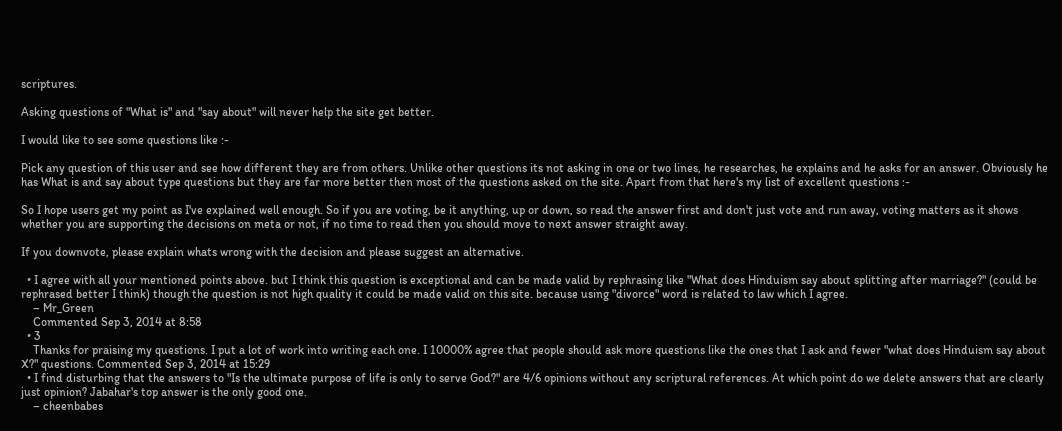scriptures.

Asking questions of "What is" and "say about" will never help the site get better.

I would like to see some questions like :-

Pick any question of this user and see how different they are from others. Unlike other questions its not asking in one or two lines, he researches, he explains and he asks for an answer. Obviously he has What is and say about type questions but they are far more better then most of the questions asked on the site. Apart from that here's my list of excellent questions :-

So I hope users get my point as I've explained well enough. So if you are voting, be it anything, up or down, so read the answer first and don't just vote and run away, voting matters as it shows whether you are supporting the decisions on meta or not, if no time to read then you should move to next answer straight away.

If you downvote, please explain whats wrong with the decision and please suggest an alternative.

  • I agree with all your mentioned points above. but I think this question is exceptional and can be made valid by rephrasing like "What does Hinduism say about splitting after marriage?" (could be rephrased better I think) though the question is not high quality it could be made valid on this site. because using "divorce" word is related to law which I agree.
    – Mr_Green
    Commented Sep 3, 2014 at 8:58
  • 3
    Thanks for praising my questions. I put a lot of work into writing each one. I 10000% agree that people should ask more questions like the ones that I ask and fewer "what does Hinduism say about X?" questions. Commented Sep 3, 2014 at 15:29
  • I find disturbing that the answers to "Is the ultimate purpose of life is only to serve God?" are 4/6 opinions without any scriptural references. At which point do we delete answers that are clearly just opinion? Jabahar's top answer is the only good one.
    – cheenbabes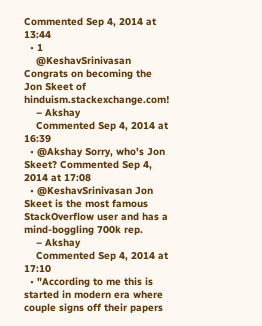Commented Sep 4, 2014 at 13:44
  • 1
    @KeshavSrinivasan Congrats on becoming the Jon Skeet of hinduism.stackexchange.com!
    – Akshay
    Commented Sep 4, 2014 at 16:39
  • @Akshay Sorry, who's Jon Skeet? Commented Sep 4, 2014 at 17:08
  • @KeshavSrinivasan Jon Skeet is the most famous StackOverflow user and has a mind-boggling 700k rep.
    – Akshay
    Commented Sep 4, 2014 at 17:10
  • "According to me this is started in modern era where couple signs off their papers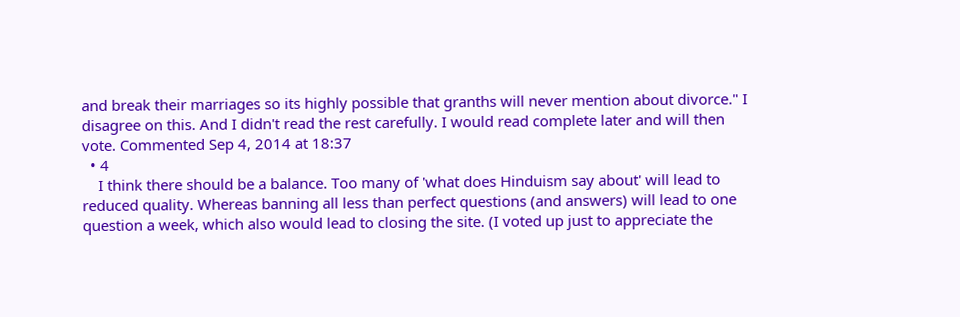and break their marriages so its highly possible that granths will never mention about divorce." I disagree on this. And I didn't read the rest carefully. I would read complete later and will then vote. Commented Sep 4, 2014 at 18:37
  • 4
    I think there should be a balance. Too many of 'what does Hinduism say about' will lead to reduced quality. Whereas banning all less than perfect questions (and answers) will lead to one question a week, which also would lead to closing the site. (I voted up just to appreciate the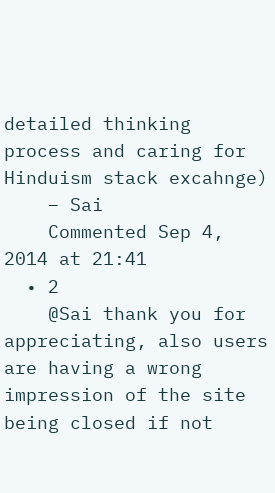detailed thinking process and caring for Hinduism stack excahnge)
    – Sai
    Commented Sep 4, 2014 at 21:41
  • 2
    @Sai thank you for appreciating, also users are having a wrong impression of the site being closed if not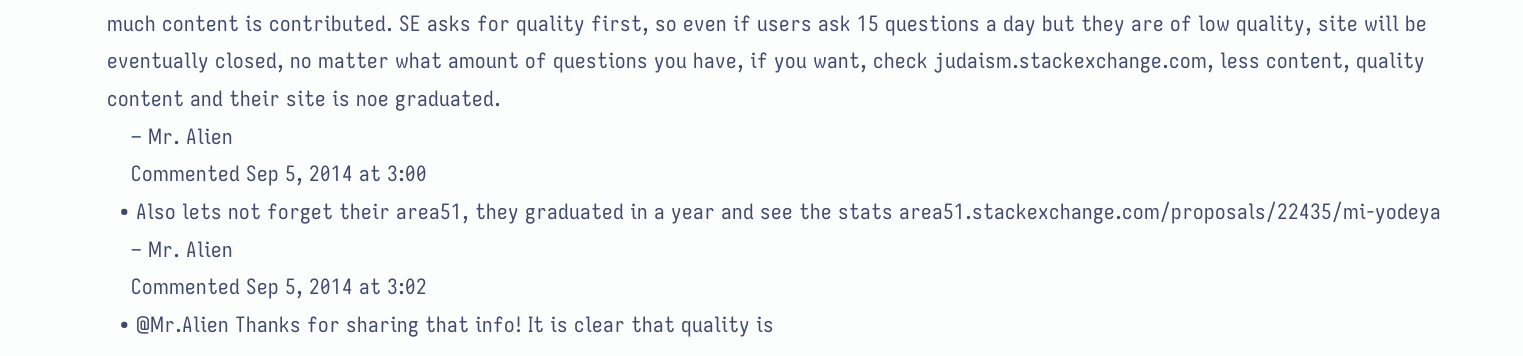much content is contributed. SE asks for quality first, so even if users ask 15 questions a day but they are of low quality, site will be eventually closed, no matter what amount of questions you have, if you want, check judaism.stackexchange.com, less content, quality content and their site is noe graduated.
    – Mr. Alien
    Commented Sep 5, 2014 at 3:00
  • Also lets not forget their area51, they graduated in a year and see the stats area51.stackexchange.com/proposals/22435/mi-yodeya
    – Mr. Alien
    Commented Sep 5, 2014 at 3:02
  • @Mr.Alien Thanks for sharing that info! It is clear that quality is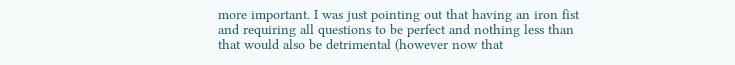more important. I was just pointing out that having an iron fist and requiring all questions to be perfect and nothing less than that would also be detrimental (however now that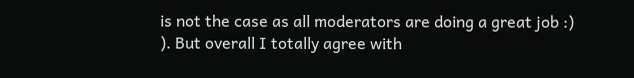is not the case as all moderators are doing a great job :) ). But overall I totally agree with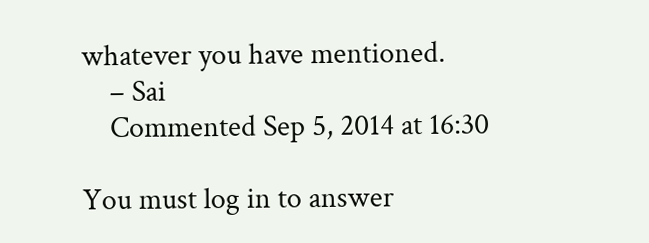whatever you have mentioned.
    – Sai
    Commented Sep 5, 2014 at 16:30

You must log in to answer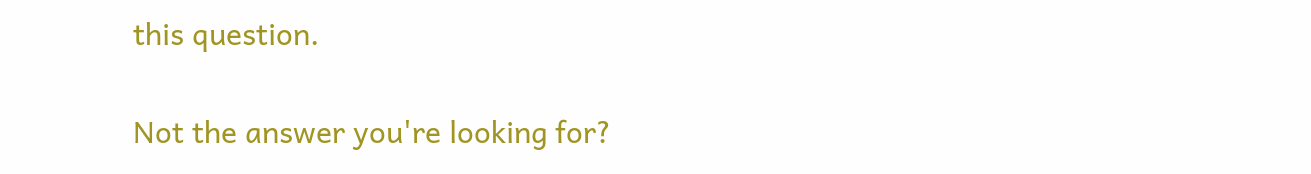this question.

Not the answer you're looking for?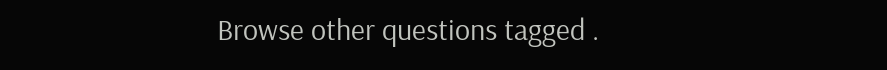Browse other questions tagged .